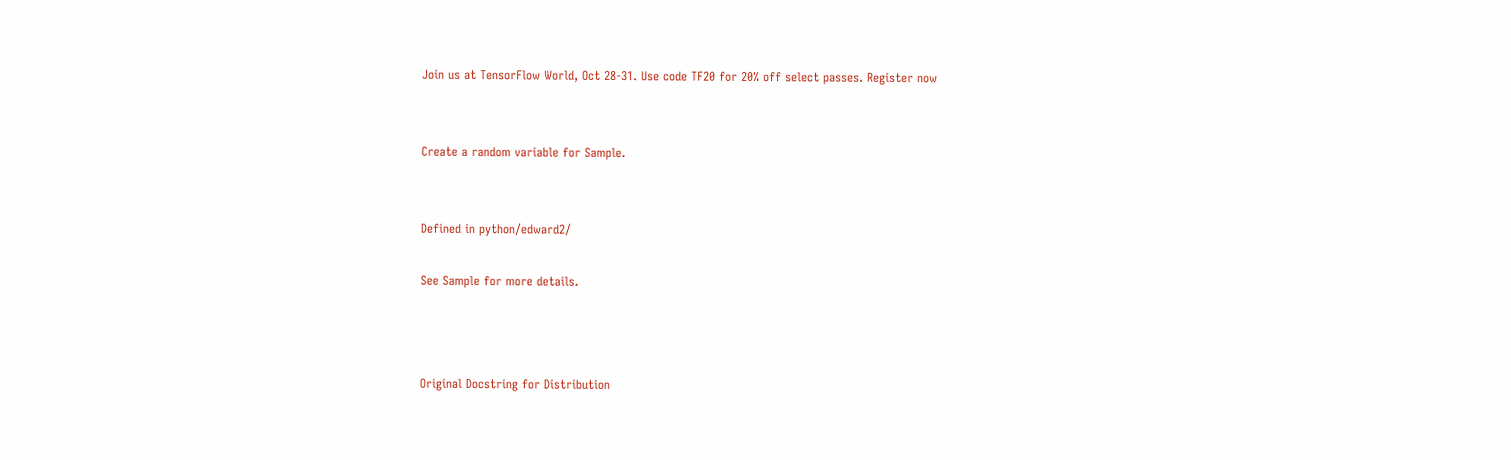Join us at TensorFlow World, Oct 28-31. Use code TF20 for 20% off select passes. Register now


Create a random variable for Sample.


Defined in python/edward2/

See Sample for more details.



Original Docstring for Distribution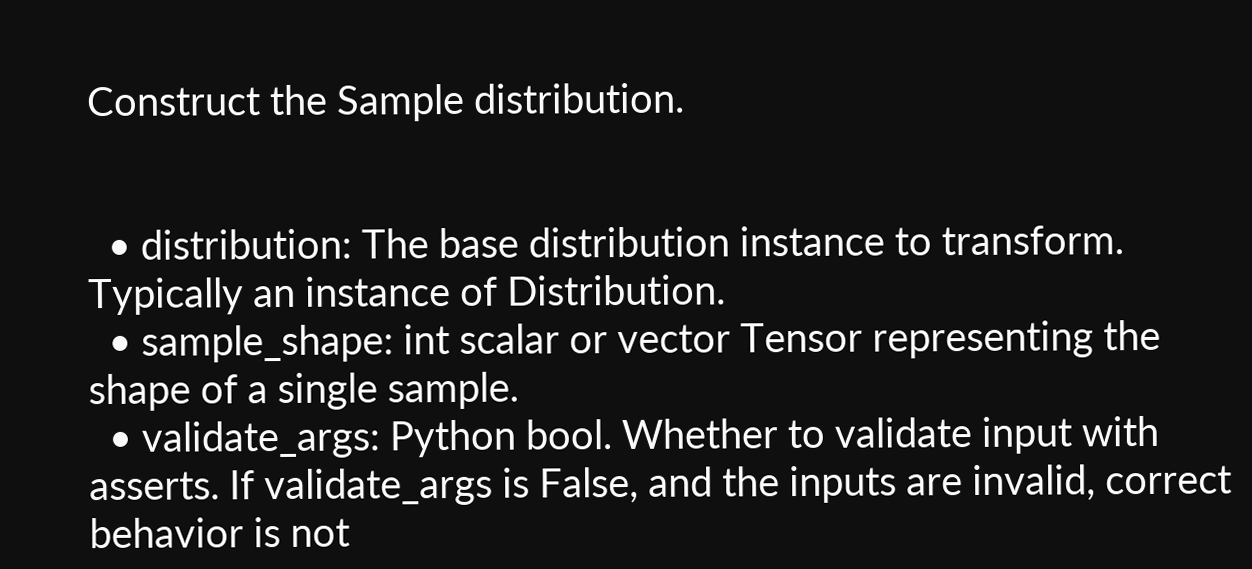Construct the Sample distribution.


  • distribution: The base distribution instance to transform. Typically an instance of Distribution.
  • sample_shape: int scalar or vector Tensor representing the shape of a single sample.
  • validate_args: Python bool. Whether to validate input with asserts. If validate_args is False, and the inputs are invalid, correct behavior is not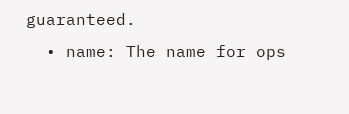guaranteed.
  • name: The name for ops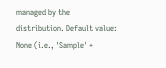managed by the distribution. Default value: None (i.e., 'Sample' +